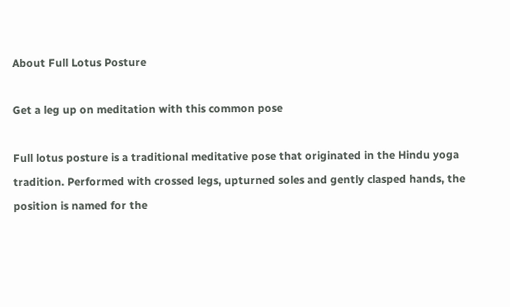About Full Lotus Posture

Get a leg up on meditation with this common pose

Full lotus posture is a traditional meditative pose that originated in the Hindu yoga tradition. Performed with crossed legs, upturned soles and gently clasped hands, the position is named for the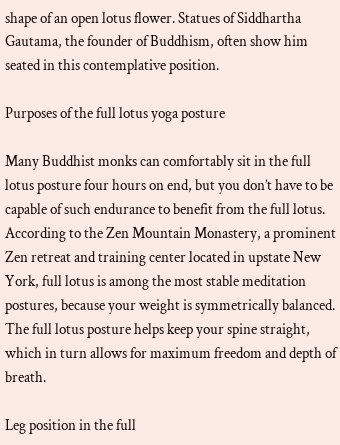shape of an open lotus flower. Statues of Siddhartha Gautama, the founder of Buddhism, often show him seated in this contemplative position.

Purposes of the full lotus yoga posture

Many Buddhist monks can comfortably sit in the full lotus posture four hours on end, but you don’t have to be capable of such endurance to benefit from the full lotus. According to the Zen Mountain Monastery, a prominent Zen retreat and training center located in upstate New York, full lotus is among the most stable meditation postures, because your weight is symmetrically balanced. The full lotus posture helps keep your spine straight, which in turn allows for maximum freedom and depth of breath.

Leg position in the full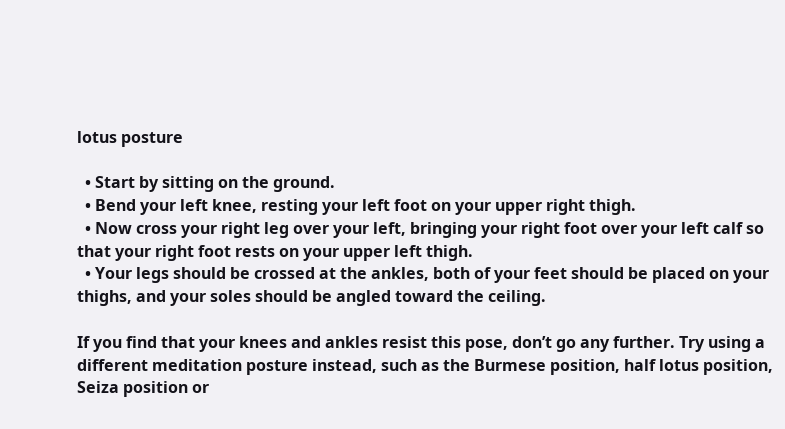lotus posture

  • Start by sitting on the ground.
  • Bend your left knee, resting your left foot on your upper right thigh.
  • Now cross your right leg over your left, bringing your right foot over your left calf so that your right foot rests on your upper left thigh.
  • Your legs should be crossed at the ankles, both of your feet should be placed on your thighs, and your soles should be angled toward the ceiling.

If you find that your knees and ankles resist this pose, don’t go any further. Try using a different meditation posture instead, such as the Burmese position, half lotus position, Seiza position or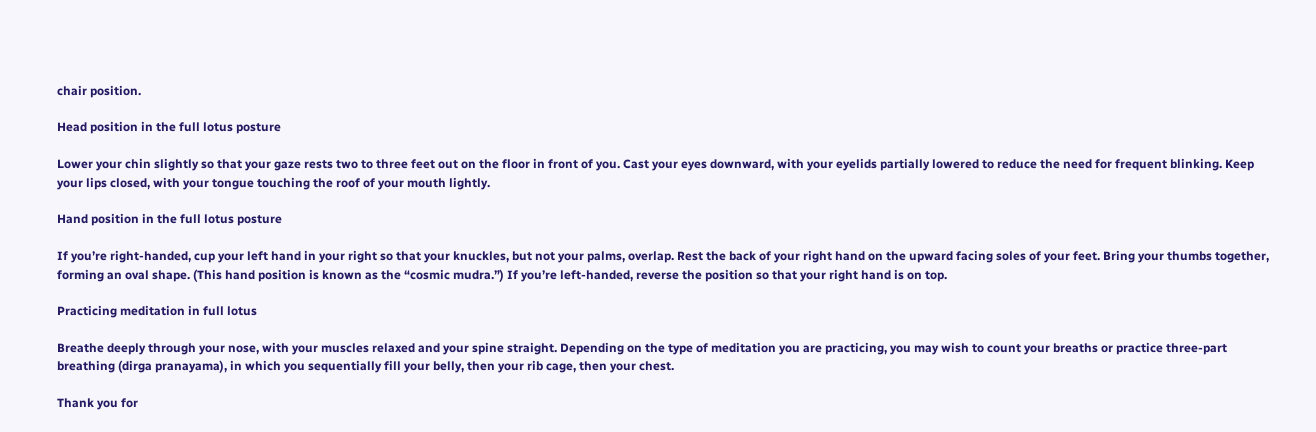chair position.

Head position in the full lotus posture

Lower your chin slightly so that your gaze rests two to three feet out on the floor in front of you. Cast your eyes downward, with your eyelids partially lowered to reduce the need for frequent blinking. Keep your lips closed, with your tongue touching the roof of your mouth lightly.

Hand position in the full lotus posture

If you’re right-handed, cup your left hand in your right so that your knuckles, but not your palms, overlap. Rest the back of your right hand on the upward facing soles of your feet. Bring your thumbs together, forming an oval shape. (This hand position is known as the “cosmic mudra.”) If you’re left-handed, reverse the position so that your right hand is on top.

Practicing meditation in full lotus

Breathe deeply through your nose, with your muscles relaxed and your spine straight. Depending on the type of meditation you are practicing, you may wish to count your breaths or practice three-part breathing (dirga pranayama), in which you sequentially fill your belly, then your rib cage, then your chest.

Thank you for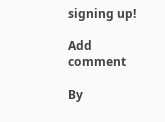signing up!

Add comment

By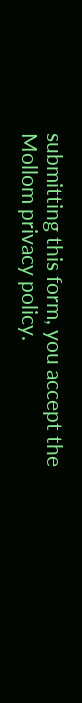submitting this form, you accept the Mollom privacy policy.